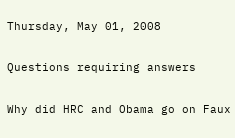Thursday, May 01, 2008

Questions requiring answers

Why did HRC and Obama go on Faux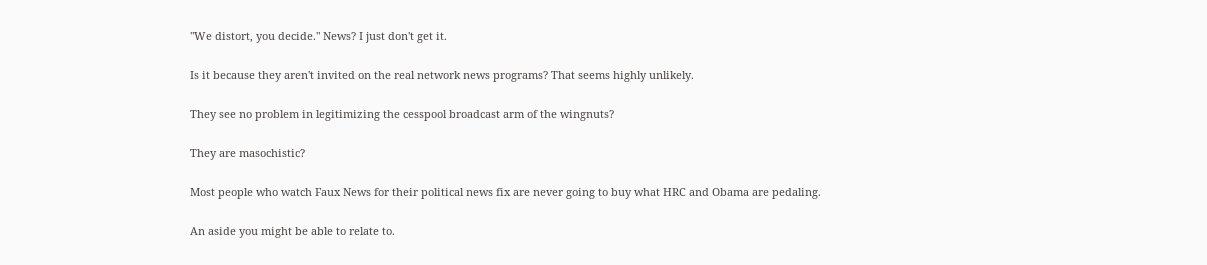"We distort, you decide." News? I just don't get it.

Is it because they aren't invited on the real network news programs? That seems highly unlikely.

They see no problem in legitimizing the cesspool broadcast arm of the wingnuts?

They are masochistic?

Most people who watch Faux News for their political news fix are never going to buy what HRC and Obama are pedaling.

An aside you might be able to relate to.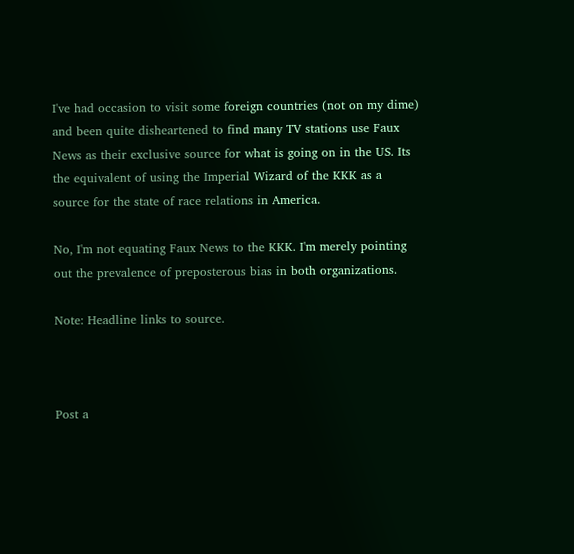I've had occasion to visit some foreign countries (not on my dime) and been quite disheartened to find many TV stations use Faux News as their exclusive source for what is going on in the US. Its the equivalent of using the Imperial Wizard of the KKK as a source for the state of race relations in America.

No, I'm not equating Faux News to the KKK. I'm merely pointing out the prevalence of preposterous bias in both organizations.

Note: Headline links to source.



Post a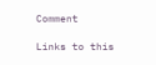Comment

Links to this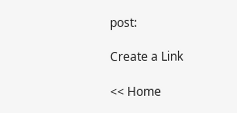post:

Create a Link

<< Home